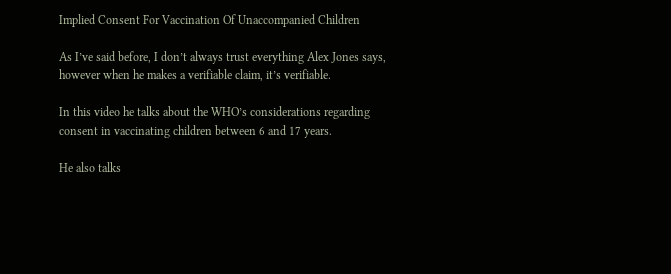Implied Consent For Vaccination Of Unaccompanied Children

As I’ve said before, I don’t always trust everything Alex Jones says, however when he makes a verifiable claim, it’s verifiable.

In this video he talks about the WHO’s considerations regarding consent in vaccinating children between 6 and 17 years.

He also talks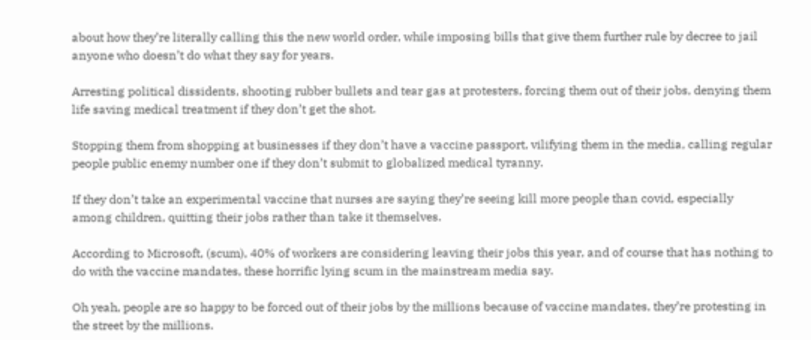about how they’re literally calling this the new world order, while imposing bills that give them further rule by decree to jail anyone who doesn’t do what they say for years.

Arresting political dissidents, shooting rubber bullets and tear gas at protesters, forcing them out of their jobs, denying them life saving medical treatment if they don’t get the shot.

Stopping them from shopping at businesses if they don’t have a vaccine passport, vilifying them in the media, calling regular people public enemy number one if they don’t submit to globalized medical tyranny.

If they don’t take an experimental vaccine that nurses are saying they’re seeing kill more people than covid, especially among children, quitting their jobs rather than take it themselves.

According to Microsoft, (scum), 40% of workers are considering leaving their jobs this year, and of course that has nothing to do with the vaccine mandates, these horrific lying scum in the mainstream media say.

Oh yeah, people are so happy to be forced out of their jobs by the millions because of vaccine mandates, they’re protesting in the street by the millions.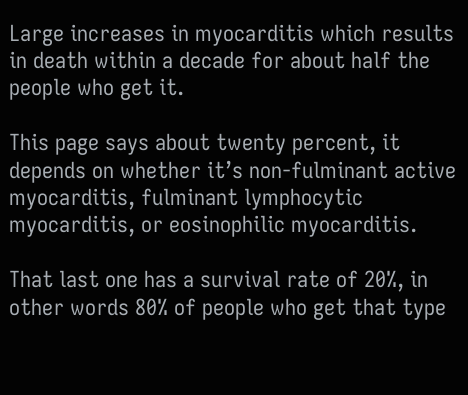Large increases in myocarditis which results in death within a decade for about half the people who get it.

This page says about twenty percent, it depends on whether it’s non-fulminant active myocarditis, fulminant lymphocytic myocarditis, or eosinophilic myocarditis.

That last one has a survival rate of 20%, in other words 80% of people who get that type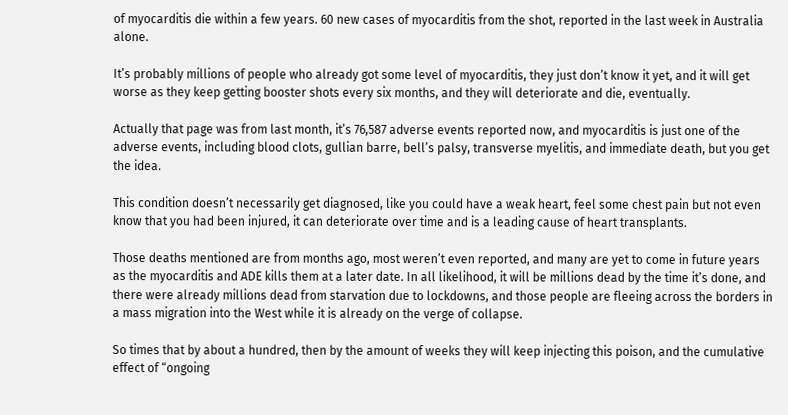of myocarditis die within a few years. 60 new cases of myocarditis from the shot, reported in the last week in Australia alone.

It’s probably millions of people who already got some level of myocarditis, they just don’t know it yet, and it will get worse as they keep getting booster shots every six months, and they will deteriorate and die, eventually.

Actually that page was from last month, it’s 76,587 adverse events reported now, and myocarditis is just one of the adverse events, including blood clots, gullian barre, bell’s palsy, transverse myelitis, and immediate death, but you get the idea.

This condition doesn’t necessarily get diagnosed, like you could have a weak heart, feel some chest pain but not even know that you had been injured, it can deteriorate over time and is a leading cause of heart transplants.

Those deaths mentioned are from months ago, most weren’t even reported, and many are yet to come in future years as the myocarditis and ADE kills them at a later date. In all likelihood, it will be millions dead by the time it’s done, and there were already millions dead from starvation due to lockdowns, and those people are fleeing across the borders in a mass migration into the West while it is already on the verge of collapse.

So times that by about a hundred, then by the amount of weeks they will keep injecting this poison, and the cumulative effect of “ongoing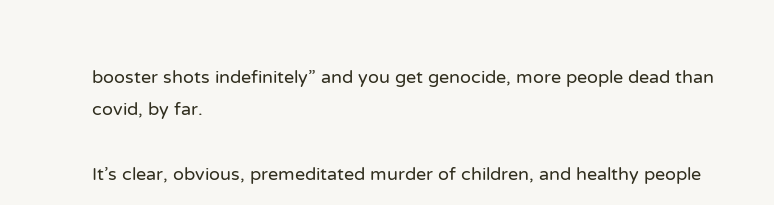booster shots indefinitely” and you get genocide, more people dead than covid, by far.

It’s clear, obvious, premeditated murder of children, and healthy people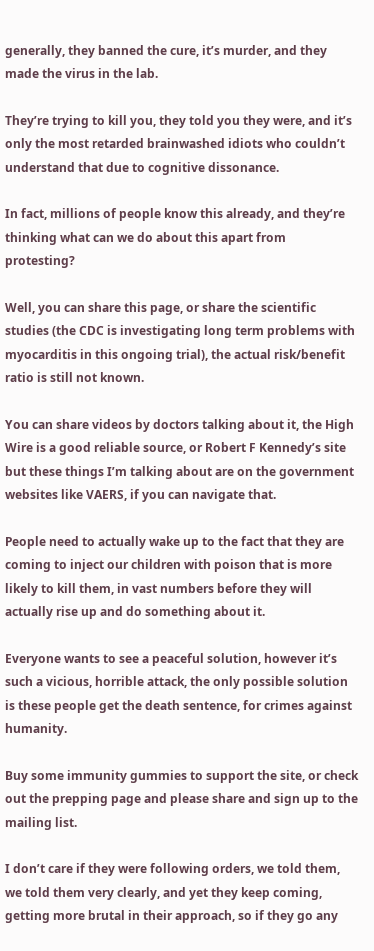generally, they banned the cure, it’s murder, and they made the virus in the lab.

They’re trying to kill you, they told you they were, and it’s only the most retarded brainwashed idiots who couldn’t understand that due to cognitive dissonance.

In fact, millions of people know this already, and they’re thinking what can we do about this apart from protesting?

Well, you can share this page, or share the scientific studies (the CDC is investigating long term problems with myocarditis in this ongoing trial), the actual risk/benefit ratio is still not known.

You can share videos by doctors talking about it, the High Wire is a good reliable source, or Robert F Kennedy’s site but these things I’m talking about are on the government websites like VAERS, if you can navigate that.

People need to actually wake up to the fact that they are coming to inject our children with poison that is more likely to kill them, in vast numbers before they will actually rise up and do something about it.

Everyone wants to see a peaceful solution, however it’s such a vicious, horrible attack, the only possible solution is these people get the death sentence, for crimes against humanity.

Buy some immunity gummies to support the site, or check out the prepping page and please share and sign up to the mailing list.

I don’t care if they were following orders, we told them, we told them very clearly, and yet they keep coming, getting more brutal in their approach, so if they go any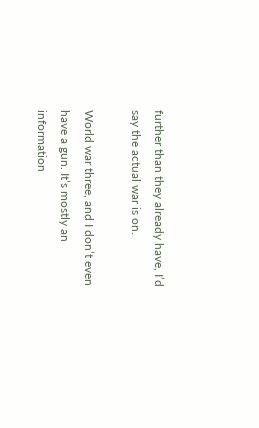further than they already have, I’d say the actual war is on.

World war three, and I don’t even have a gun. It’s mostly an information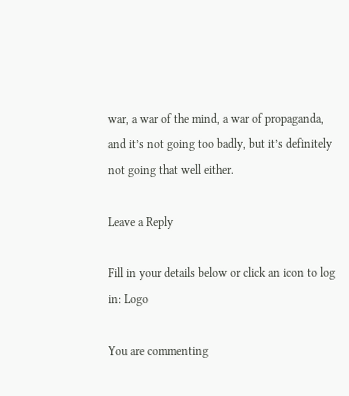war, a war of the mind, a war of propaganda, and it’s not going too badly, but it’s definitely not going that well either.

Leave a Reply

Fill in your details below or click an icon to log in: Logo

You are commenting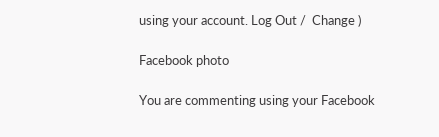using your account. Log Out /  Change )

Facebook photo

You are commenting using your Facebook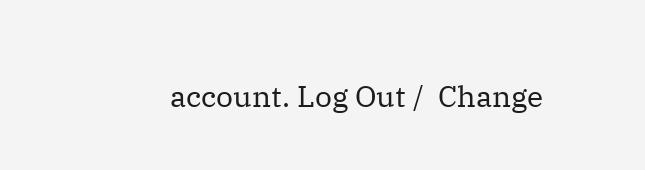account. Log Out /  Change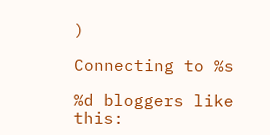)

Connecting to %s

%d bloggers like this: